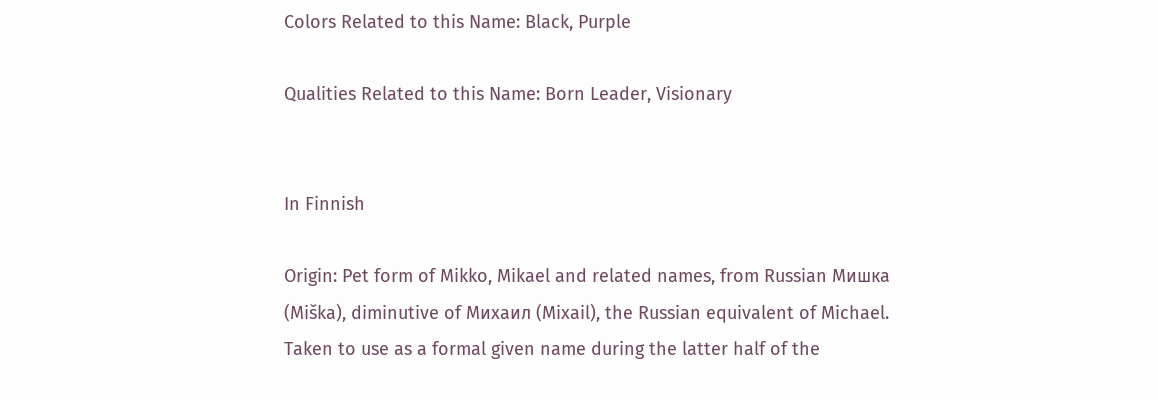Colors Related to this Name: Black, Purple

Qualities Related to this Name: Born Leader, Visionary


In Finnish

Origin: Pet form of Mikko, Mikael and related names, from Russian Мишка (Miška), diminutive of Михаил (Mixail), the Russian equivalent of Michael. Taken to use as a formal given name during the latter half of the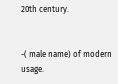20th century.


-( male name) of modern usage.